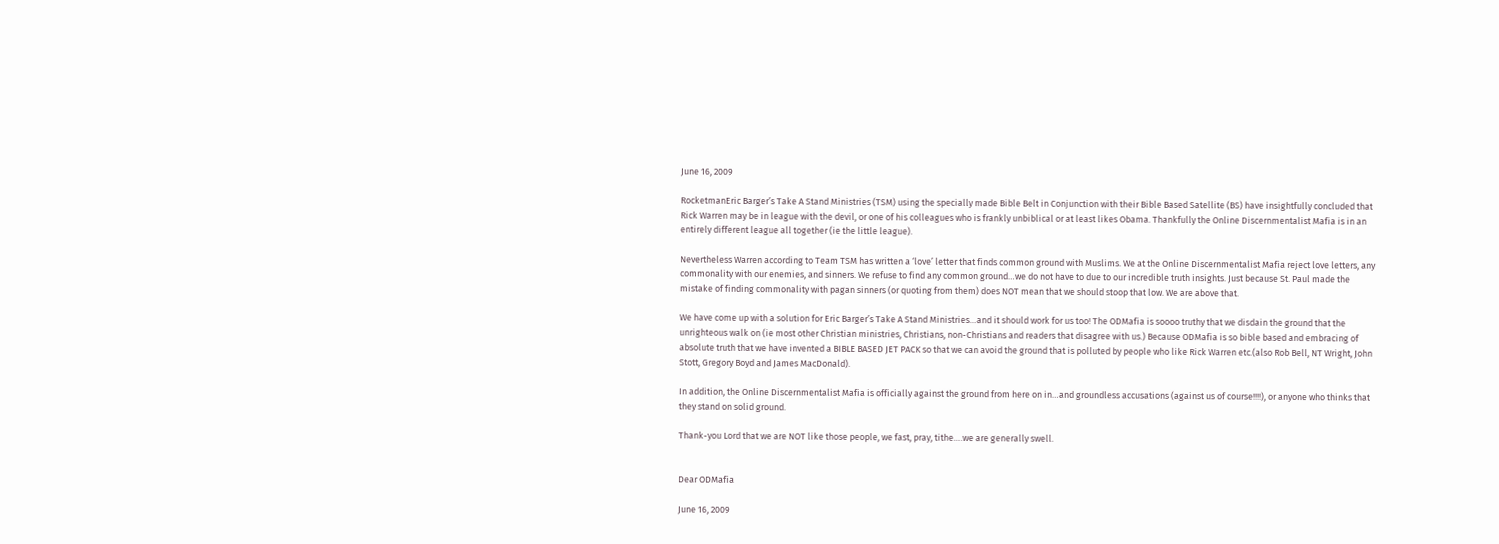June 16, 2009

RocketmanEric Barger’s Take A Stand Ministries (TSM) using the specially made Bible Belt in Conjunction with their Bible Based Satellite (BS) have insightfully concluded that Rick Warren may be in league with the devil, or one of his colleagues who is frankly unbiblical or at least likes Obama. Thankfully the Online Discernmentalist Mafia is in an entirely different league all together (ie the little league).

Nevertheless Warren according to Team TSM has written a ‘love’ letter that finds common ground with Muslims. We at the Online Discernmentalist Mafia reject love letters, any commonality with our enemies, and sinners. We refuse to find any common ground…we do not have to due to our incredible truth insights. Just because St. Paul made the mistake of finding commonality with pagan sinners (or quoting from them) does NOT mean that we should stoop that low. We are above that.

We have come up with a solution for Eric Barger’s Take A Stand Ministries…and it should work for us too! The ODMafia is soooo truthy that we disdain the ground that the unrighteous walk on (ie most other Christian ministries, Christians, non-Christians and readers that disagree with us.) Because ODMafia is so bible based and embracing of absolute truth that we have invented a BIBLE BASED JET PACK so that we can avoid the ground that is polluted by people who like Rick Warren etc.(also Rob Bell, NT Wright, John Stott, Gregory Boyd and James MacDonald).

In addition, the Online Discernmentalist Mafia is officially against the ground from here on in…and groundless accusations (against us of course!!!!), or anyone who thinks that they stand on solid ground.

Thank-you Lord that we are NOT like those people, we fast, pray, tithe….we are generally swell.


Dear ODMafia

June 16, 2009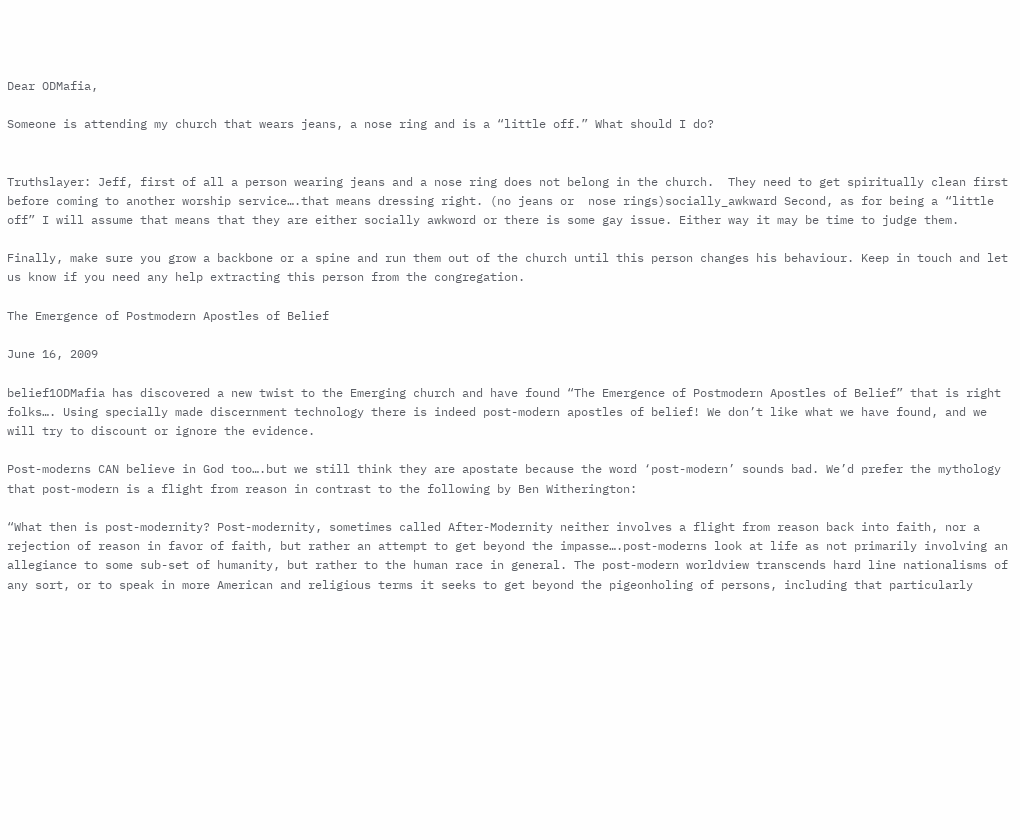Dear ODMafia,

Someone is attending my church that wears jeans, a nose ring and is a “little off.” What should I do?


Truthslayer: Jeff, first of all a person wearing jeans and a nose ring does not belong in the church.  They need to get spiritually clean first before coming to another worship service….that means dressing right. (no jeans or  nose rings)socially_awkward Second, as for being a “little off” I will assume that means that they are either socially awkword or there is some gay issue. Either way it may be time to judge them.

Finally, make sure you grow a backbone or a spine and run them out of the church until this person changes his behaviour. Keep in touch and let us know if you need any help extracting this person from the congregation.

The Emergence of Postmodern Apostles of Belief

June 16, 2009

belief1ODMafia has discovered a new twist to the Emerging church and have found “The Emergence of Postmodern Apostles of Belief” that is right folks…. Using specially made discernment technology there is indeed post-modern apostles of belief! We don’t like what we have found, and we will try to discount or ignore the evidence.

Post-moderns CAN believe in God too….but we still think they are apostate because the word ‘post-modern’ sounds bad. We’d prefer the mythology that post-modern is a flight from reason in contrast to the following by Ben Witherington:

“What then is post-modernity? Post-modernity, sometimes called After-Modernity neither involves a flight from reason back into faith, nor a rejection of reason in favor of faith, but rather an attempt to get beyond the impasse….post-moderns look at life as not primarily involving an allegiance to some sub-set of humanity, but rather to the human race in general. The post-modern worldview transcends hard line nationalisms of any sort, or to speak in more American and religious terms it seeks to get beyond the pigeonholing of persons, including that particularly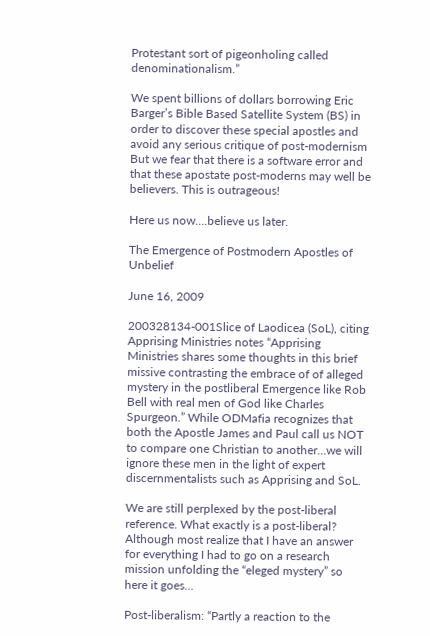Protestant sort of pigeonholing called denominationalism.”

We spent billions of dollars borrowing Eric Barger’s Bible Based Satellite System (BS) in order to discover these special apostles and avoid any serious critique of post-modernism But we fear that there is a software error and that these apostate post-moderns may well be believers. This is outrageous!

Here us now….believe us later.

The Emergence of Postmodern Apostles of Unbelief

June 16, 2009

200328134-001Slice of Laodicea (SoL), citing Apprising Ministries notes “Apprising Ministries shares some thoughts in this brief missive contrasting the embrace of of alleged mystery in the postliberal Emergence like Rob Bell with real men of God like Charles Spurgeon.” While ODMafia recognizes that both the Apostle James and Paul call us NOT to compare one Christian to another…we will ignore these men in the light of expert discernmentalists such as Apprising and SoL.

We are still perplexed by the post-liberal reference. What exactly is a post-liberal? Although most realize that I have an answer for everything I had to go on a research mission unfolding the “eleged mystery” so here it goes…

Post-liberalism: “Partly a reaction to the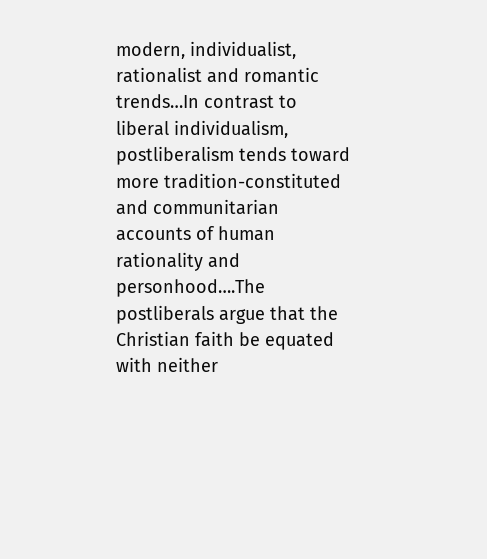modern, individualist, rationalist and romantic trends…In contrast to liberal individualism, postliberalism tends toward more tradition-constituted and communitarian accounts of human rationality and personhood….The postliberals argue that the Christian faith be equated with neither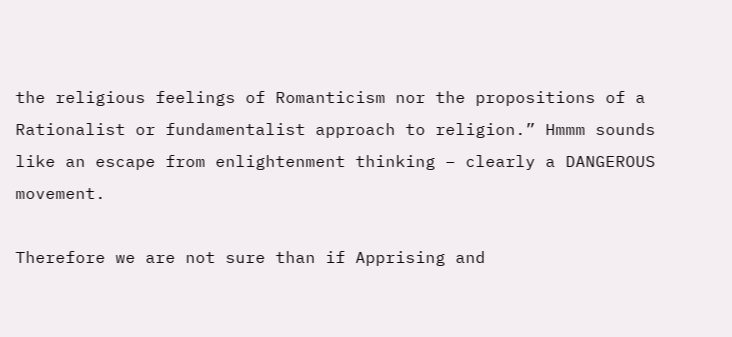the religious feelings of Romanticism nor the propositions of a Rationalist or fundamentalist approach to religion.” Hmmm sounds like an escape from enlightenment thinking – clearly a DANGEROUS movement.

Therefore we are not sure than if Apprising and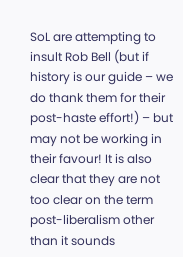SoL are attempting to insult Rob Bell (but if history is our guide – we do thank them for their post-haste effort!) – but may not be working in their favour! It is also clear that they are not too clear on the term post-liberalism other than it sounds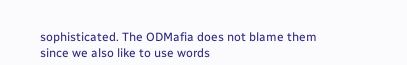sophisticated. The ODMafia does not blame them since we also like to use words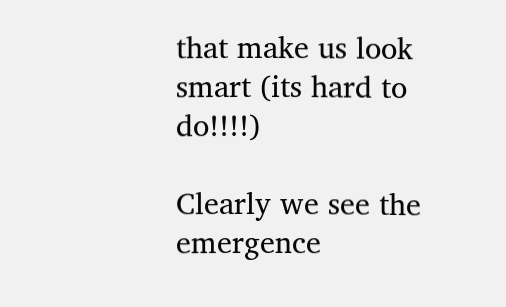that make us look smart (its hard to do!!!!)

Clearly we see the emergence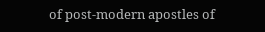of post-modern apostles of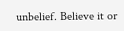unbelief. Believe it or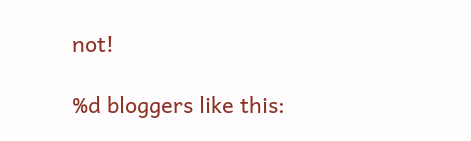not!

%d bloggers like this: